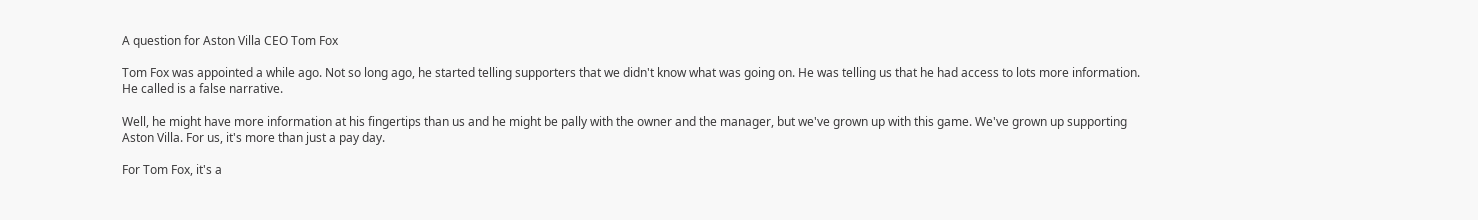A question for Aston Villa CEO Tom Fox

Tom Fox was appointed a while ago. Not so long ago, he started telling supporters that we didn't know what was going on. He was telling us that he had access to lots more information. He called is a false narrative.

Well, he might have more information at his fingertips than us and he might be pally with the owner and the manager, but we've grown up with this game. We've grown up supporting Aston Villa. For us, it's more than just a pay day.

For Tom Fox, it's a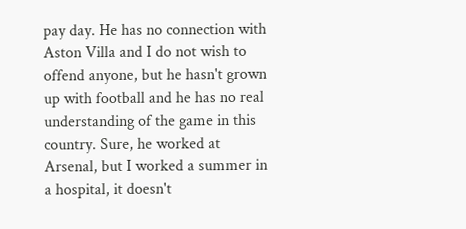pay day. He has no connection with Aston Villa and I do not wish to offend anyone, but he hasn't grown up with football and he has no real understanding of the game in this country. Sure, he worked at Arsenal, but I worked a summer in a hospital, it doesn't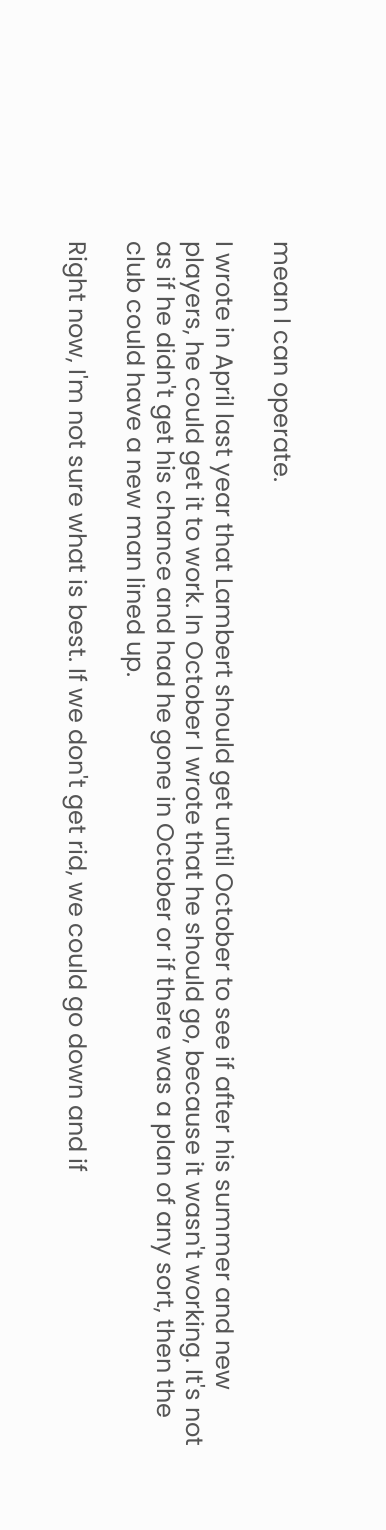mean I can operate.

I wrote in April last year that Lambert should get until October to see if after his summer and new players, he could get it to work. In October I wrote that he should go, because it wasn't working. It's not as if he didn't get his chance and had he gone in October or if there was a plan of any sort, then the club could have a new man lined up.

Right now, I'm not sure what is best. If we don't get rid, we could go down and if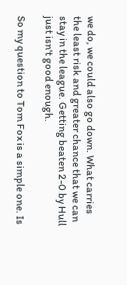we do, we could also go down. What carries the least risk and greater chance that we can stay in the league. Getting beaten 2-0 by Hull just isn't good enough.

So my question to Tom Fox is a simple one. Is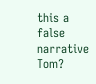this a false narrative Tom?